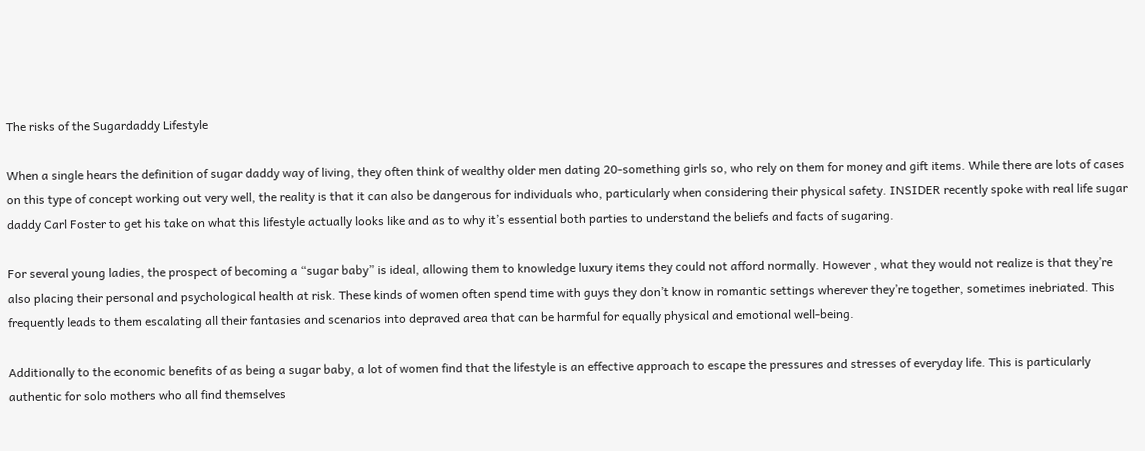The risks of the Sugardaddy Lifestyle

When a single hears the definition of sugar daddy way of living, they often think of wealthy older men dating 20-something girls so, who rely on them for money and gift items. While there are lots of cases on this type of concept working out very well, the reality is that it can also be dangerous for individuals who, particularly when considering their physical safety. INSIDER recently spoke with real life sugar daddy Carl Foster to get his take on what this lifestyle actually looks like and as to why it’s essential both parties to understand the beliefs and facts of sugaring.

For several young ladies, the prospect of becoming a “sugar baby” is ideal, allowing them to knowledge luxury items they could not afford normally. However , what they would not realize is that they’re also placing their personal and psychological health at risk. These kinds of women often spend time with guys they don’t know in romantic settings wherever they’re together, sometimes inebriated. This frequently leads to them escalating all their fantasies and scenarios into depraved area that can be harmful for equally physical and emotional well-being.

Additionally to the economic benefits of as being a sugar baby, a lot of women find that the lifestyle is an effective approach to escape the pressures and stresses of everyday life. This is particularly authentic for solo mothers who all find themselves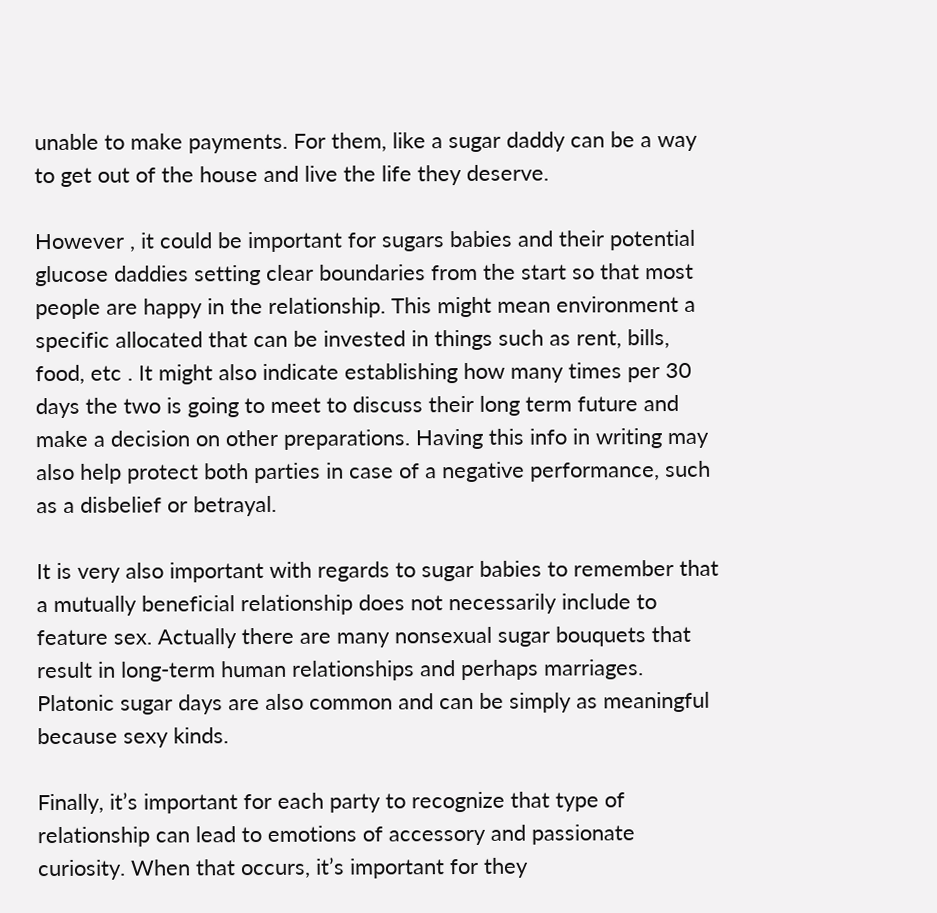unable to make payments. For them, like a sugar daddy can be a way to get out of the house and live the life they deserve.

However , it could be important for sugars babies and their potential glucose daddies setting clear boundaries from the start so that most people are happy in the relationship. This might mean environment a specific allocated that can be invested in things such as rent, bills, food, etc . It might also indicate establishing how many times per 30 days the two is going to meet to discuss their long term future and make a decision on other preparations. Having this info in writing may also help protect both parties in case of a negative performance, such as a disbelief or betrayal.

It is very also important with regards to sugar babies to remember that a mutually beneficial relationship does not necessarily include to feature sex. Actually there are many nonsexual sugar bouquets that result in long-term human relationships and perhaps marriages. Platonic sugar days are also common and can be simply as meaningful because sexy kinds.

Finally, it’s important for each party to recognize that type of relationship can lead to emotions of accessory and passionate curiosity. When that occurs, it’s important for they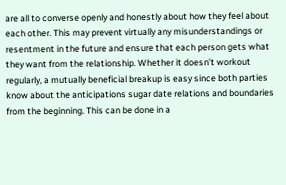are all to converse openly and honestly about how they feel about each other. This may prevent virtually any misunderstandings or resentment in the future and ensure that each person gets what they want from the relationship. Whether it doesn’t workout regularly, a mutually beneficial breakup is easy since both parties know about the anticipations sugar date relations and boundaries from the beginning. This can be done in a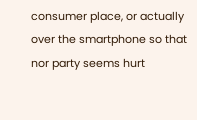consumer place, or actually over the smartphone so that nor party seems hurt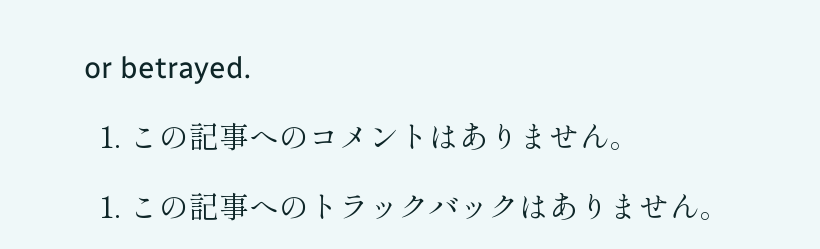or betrayed.

  1. この記事へのコメントはありません。

  1. この記事へのトラックバックはありません。